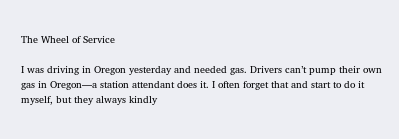The Wheel of Service

I was driving in Oregon yesterday and needed gas. Drivers can’t pump their own gas in Oregon—a station attendant does it. I often forget that and start to do it myself, but they always kindly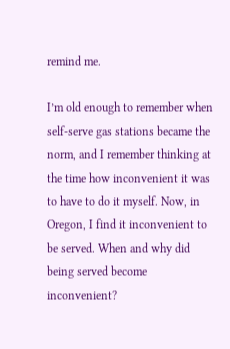remind me.

I’m old enough to remember when self-serve gas stations became the norm, and I remember thinking at the time how inconvenient it was to have to do it myself. Now, in Oregon, I find it inconvenient to be served. When and why did being served become inconvenient?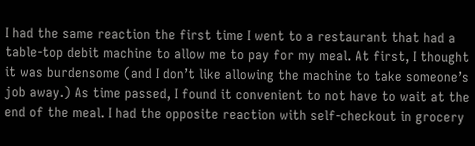I had the same reaction the first time I went to a restaurant that had a table-top debit machine to allow me to pay for my meal. At first, I thought it was burdensome (and I don’t like allowing the machine to take someone’s job away.) As time passed, I found it convenient to not have to wait at the end of the meal. I had the opposite reaction with self-checkout in grocery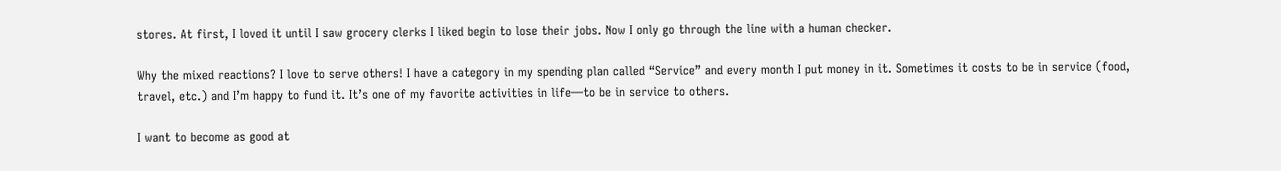stores. At first, I loved it until I saw grocery clerks I liked begin to lose their jobs. Now I only go through the line with a human checker.

Why the mixed reactions? I love to serve others! I have a category in my spending plan called “Service” and every month I put money in it. Sometimes it costs to be in service (food, travel, etc.) and I’m happy to fund it. It’s one of my favorite activities in life—to be in service to others.

I want to become as good at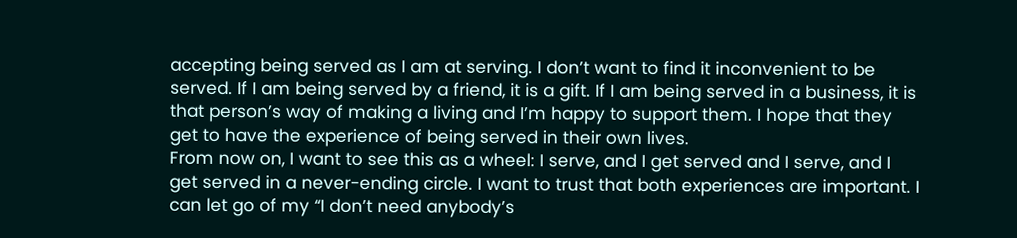accepting being served as I am at serving. I don’t want to find it inconvenient to be served. If I am being served by a friend, it is a gift. If I am being served in a business, it is that person’s way of making a living and I’m happy to support them. I hope that they get to have the experience of being served in their own lives.
From now on, I want to see this as a wheel: I serve, and I get served and I serve, and I get served in a never-ending circle. I want to trust that both experiences are important. I can let go of my “I don’t need anybody’s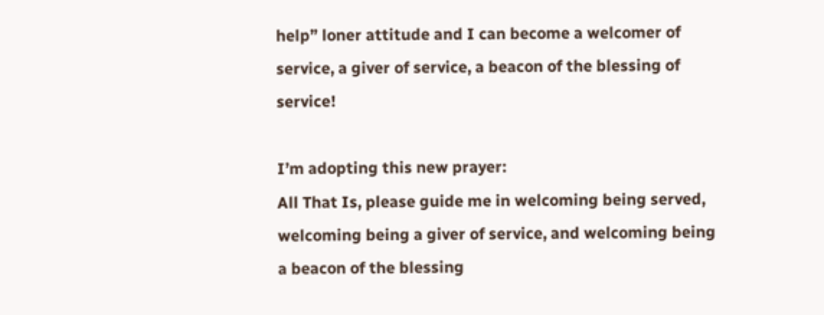help” loner attitude and I can become a welcomer of service, a giver of service, a beacon of the blessing of service!

I’m adopting this new prayer:
All That Is, please guide me in welcoming being served, welcoming being a giver of service, and welcoming being a beacon of the blessing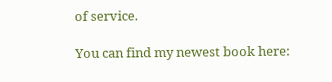of service.

You can find my newest book here: